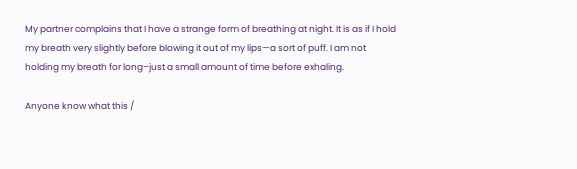My partner complains that I have a strange form of breathing at night. It is as if I hold my breath very slightly before blowing it out of my lips—a sort of puff. I am not holding my breath for long–just a small amount of time before exhaling.

Anyone know what this /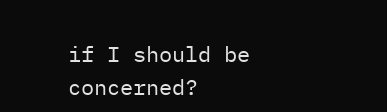if I should be concerned?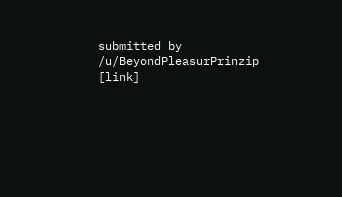submitted by /u/BeyondPleasurPrinzip
[link]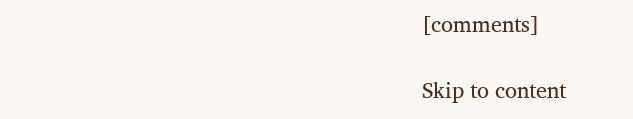[comments]

Skip to content